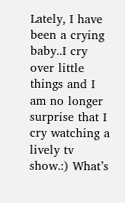Lately, I have been a crying baby..I cry over little things and I am no longer surprise that I cry watching a lively tv show.:) What’s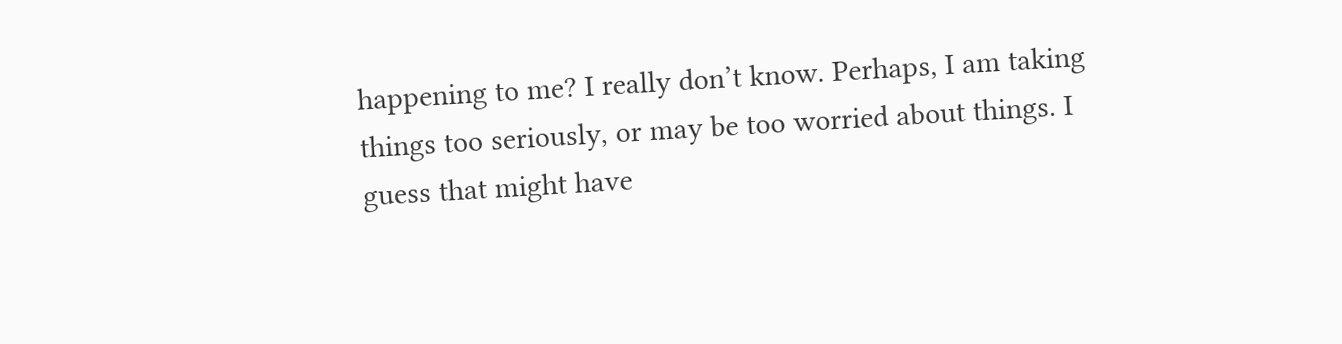happening to me? I really don’t know. Perhaps, I am taking things too seriously, or may be too worried about things. I guess that might have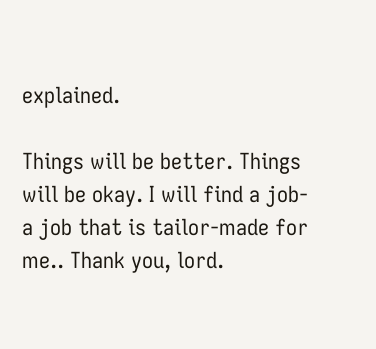explained.

Things will be better. Things will be okay. I will find a job- a job that is tailor-made for me.. Thank you, lord.